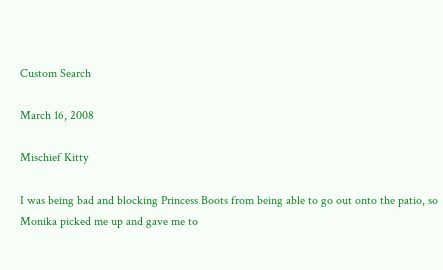Custom Search

March 16, 2008

Mischief Kitty

I was being bad and blocking Princess Boots from being able to go out onto the patio, so Monika picked me up and gave me to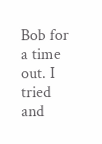Bob for a time out. I tried and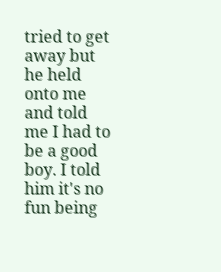tried to get away but he held onto me and told me I had to be a good boy. I told him it's no fun being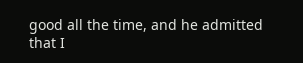good all the time, and he admitted that I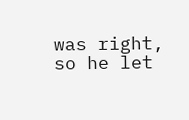was right, so he let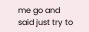me go and said just try to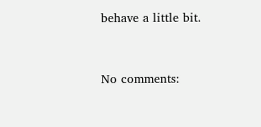behave a little bit.


No comments: